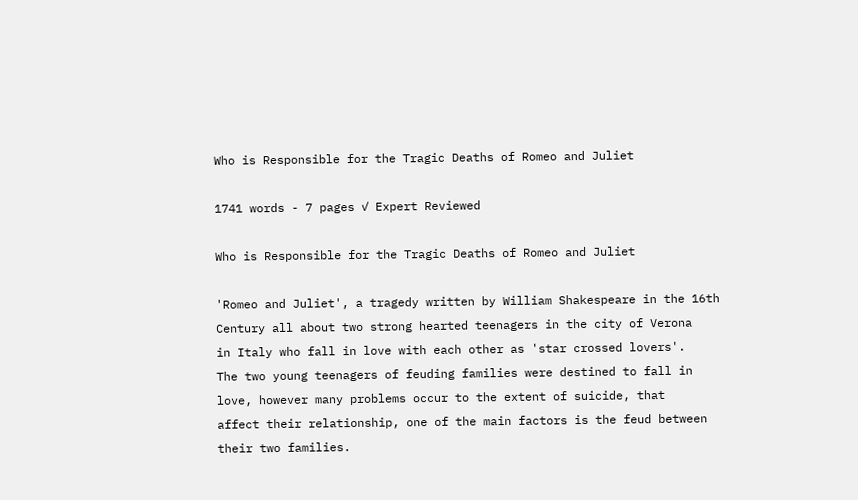Who is Responsible for the Tragic Deaths of Romeo and Juliet

1741 words - 7 pages ✓ Expert Reviewed

Who is Responsible for the Tragic Deaths of Romeo and Juliet

'Romeo and Juliet', a tragedy written by William Shakespeare in the 16th
Century all about two strong hearted teenagers in the city of Verona
in Italy who fall in love with each other as 'star crossed lovers'.
The two young teenagers of feuding families were destined to fall in
love, however many problems occur to the extent of suicide, that
affect their relationship, one of the main factors is the feud between
their two families.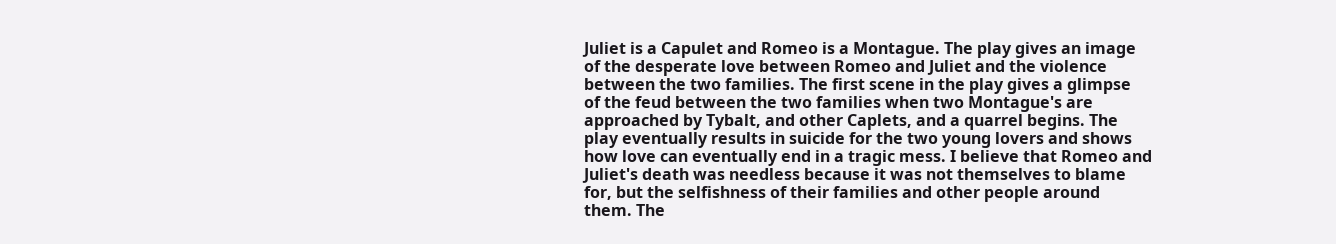Juliet is a Capulet and Romeo is a Montague. The play gives an image
of the desperate love between Romeo and Juliet and the violence
between the two families. The first scene in the play gives a glimpse
of the feud between the two families when two Montague's are
approached by Tybalt, and other Caplets, and a quarrel begins. The
play eventually results in suicide for the two young lovers and shows
how love can eventually end in a tragic mess. I believe that Romeo and
Juliet's death was needless because it was not themselves to blame
for, but the selfishness of their families and other people around
them. The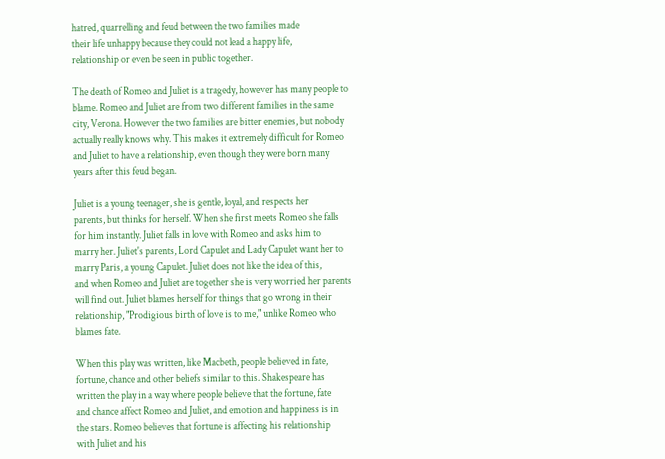hatred, quarrelling and feud between the two families made
their life unhappy because they could not lead a happy life,
relationship or even be seen in public together.

The death of Romeo and Juliet is a tragedy, however has many people to
blame. Romeo and Juliet are from two different families in the same
city, Verona. However the two families are bitter enemies, but nobody
actually really knows why. This makes it extremely difficult for Romeo
and Juliet to have a relationship, even though they were born many
years after this feud began.

Juliet is a young teenager, she is gentle, loyal, and respects her
parents, but thinks for herself. When she first meets Romeo she falls
for him instantly. Juliet falls in love with Romeo and asks him to
marry her. Juliet's parents, Lord Capulet and Lady Capulet want her to
marry Paris, a young Capulet. Juliet does not like the idea of this,
and when Romeo and Juliet are together she is very worried her parents
will find out. Juliet blames herself for things that go wrong in their
relationship, "Prodigious birth of love is to me," unlike Romeo who
blames fate.

When this play was written, like Macbeth, people believed in fate,
fortune, chance and other beliefs similar to this. Shakespeare has
written the play in a way where people believe that the fortune, fate
and chance affect Romeo and Juliet, and emotion and happiness is in
the stars. Romeo believes that fortune is affecting his relationship
with Juliet and his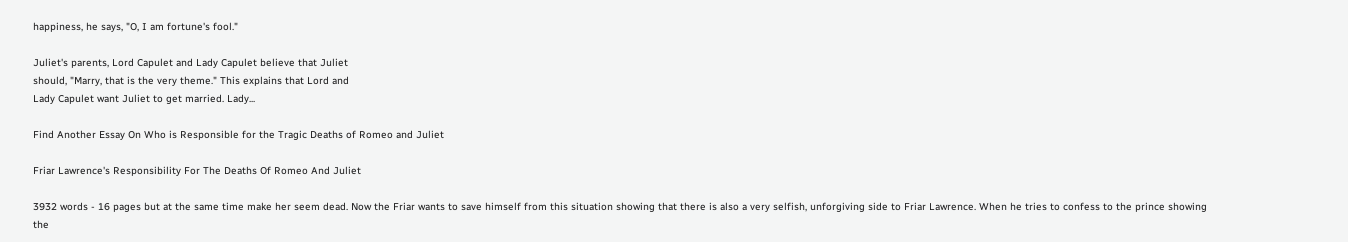happiness, he says, "O, I am fortune's fool."

Juliet's parents, Lord Capulet and Lady Capulet believe that Juliet
should, "Marry, that is the very theme." This explains that Lord and
Lady Capulet want Juliet to get married. Lady...

Find Another Essay On Who is Responsible for the Tragic Deaths of Romeo and Juliet

Friar Lawrence's Responsibility For The Deaths Of Romeo And Juliet

3932 words - 16 pages but at the same time make her seem dead. Now the Friar wants to save himself from this situation showing that there is also a very selfish, unforgiving side to Friar Lawrence. When he tries to confess to the prince showing the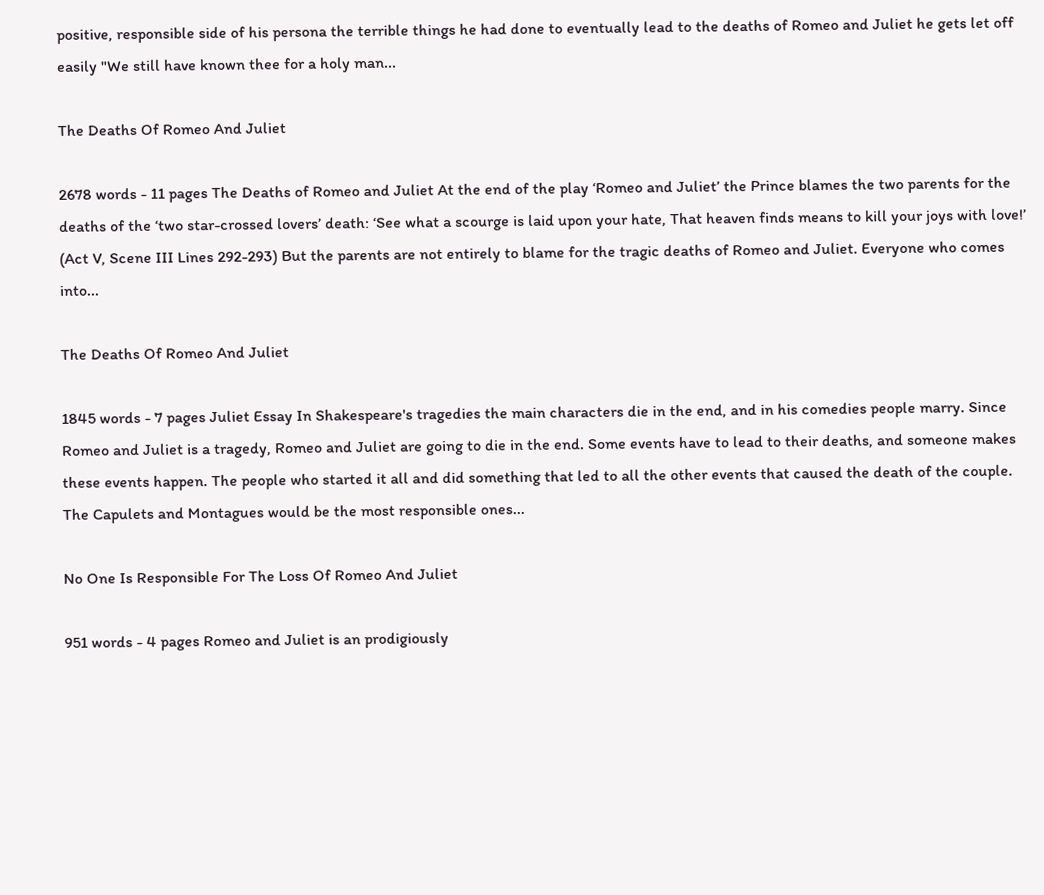positive, responsible side of his persona the terrible things he had done to eventually lead to the deaths of Romeo and Juliet he gets let off easily "We still have known thee for a holy man...

The Deaths Of Romeo And Juliet

2678 words - 11 pages The Deaths of Romeo and Juliet At the end of the play ‘Romeo and Juliet’ the Prince blames the two parents for the deaths of the ‘two star-crossed lovers’ death: ‘See what a scourge is laid upon your hate, That heaven finds means to kill your joys with love!’ (Act V, Scene III Lines 292-293) But the parents are not entirely to blame for the tragic deaths of Romeo and Juliet. Everyone who comes into...

The Deaths Of Romeo And Juliet

1845 words - 7 pages Juliet Essay In Shakespeare's tragedies the main characters die in the end, and in his comedies people marry. Since Romeo and Juliet is a tragedy, Romeo and Juliet are going to die in the end. Some events have to lead to their deaths, and someone makes these events happen. The people who started it all and did something that led to all the other events that caused the death of the couple. The Capulets and Montagues would be the most responsible ones...

No One Is Responsible For The Loss Of Romeo And Juliet

951 words - 4 pages Romeo and Juliet is an prodigiously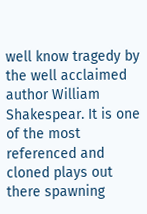well know tragedy by the well acclaimed author William Shakespear. It is one of the most referenced and cloned plays out there spawning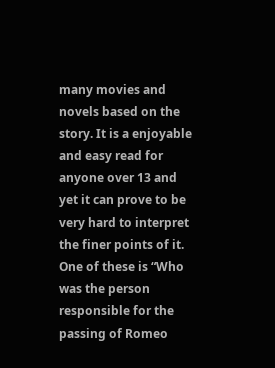many movies and novels based on the story. It is a enjoyable and easy read for anyone over 13 and yet it can prove to be very hard to interpret the finer points of it. One of these is “Who was the person responsible for the passing of Romeo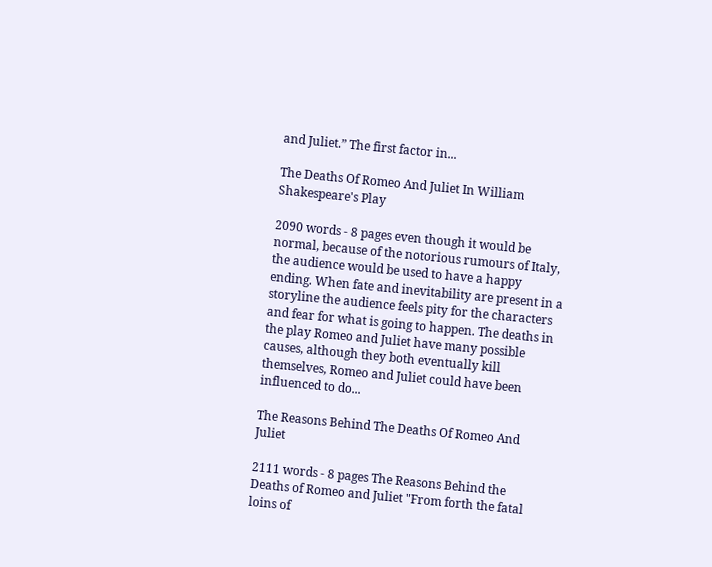and Juliet.” The first factor in...

The Deaths Of Romeo And Juliet In William Shakespeare's Play

2090 words - 8 pages even though it would be normal, because of the notorious rumours of Italy, the audience would be used to have a happy ending. When fate and inevitability are present in a storyline the audience feels pity for the characters and fear for what is going to happen. The deaths in the play Romeo and Juliet have many possible causes, although they both eventually kill themselves, Romeo and Juliet could have been influenced to do...

The Reasons Behind The Deaths Of Romeo And Juliet

2111 words - 8 pages The Reasons Behind the Deaths of Romeo and Juliet "From forth the fatal loins of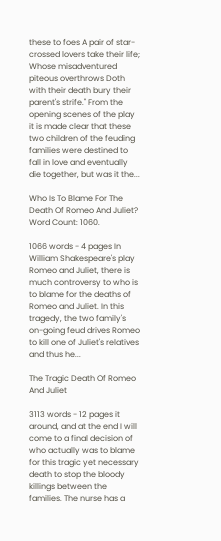these to foes A pair of star-crossed lovers take their life; Whose misadventured piteous overthrows Doth with their death bury their parent's strife." From the opening scenes of the play it is made clear that these two children of the feuding families were destined to fall in love and eventually die together, but was it the...

Who Is To Blame For The Death Of Romeo And Juliet? Word Count: 1060.

1066 words - 4 pages In William Shakespeare's play Romeo and Juliet, there is much controversy to who is to blame for the deaths of Romeo and Juliet. In this tragedy, the two family's on-going feud drives Romeo to kill one of Juliet's relatives and thus he...

The Tragic Death Of Romeo And Juliet

3113 words - 12 pages it around, and at the end I will come to a final decision of who actually was to blame for this tragic yet necessary death to stop the bloody killings between the families. The nurse has a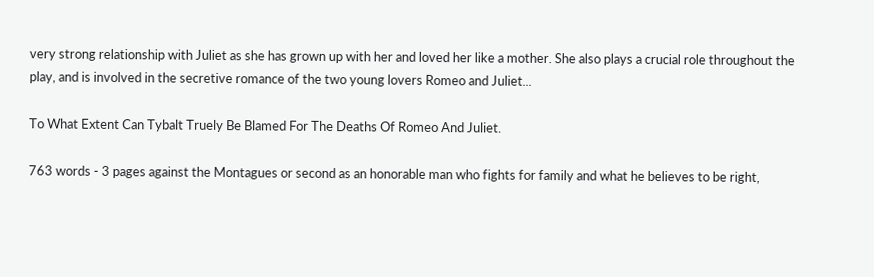very strong relationship with Juliet as she has grown up with her and loved her like a mother. She also plays a crucial role throughout the play, and is involved in the secretive romance of the two young lovers Romeo and Juliet...

To What Extent Can Tybalt Truely Be Blamed For The Deaths Of Romeo And Juliet.

763 words - 3 pages against the Montagues or second as an honorable man who fights for family and what he believes to be right,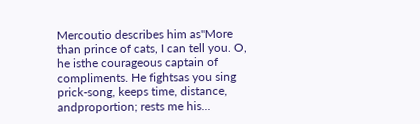Mercoutio describes him as"More than prince of cats, I can tell you. O, he isthe courageous captain of compliments. He fightsas you sing prick-song, keeps time, distance, andproportion; rests me his...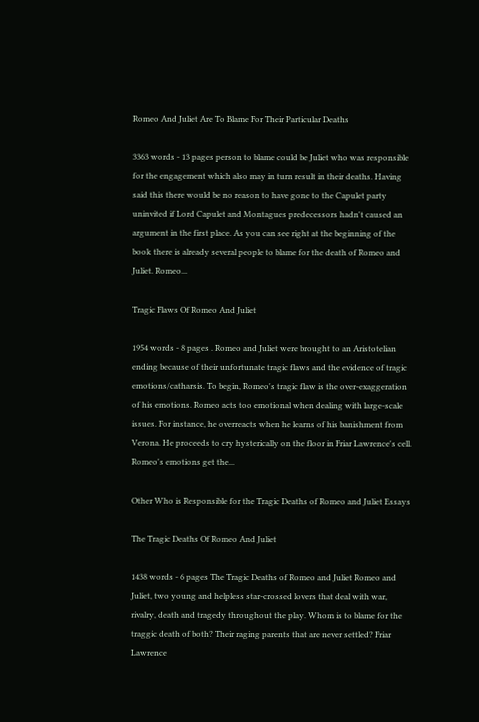Romeo And Juliet Are To Blame For Their Particular Deaths

3363 words - 13 pages person to blame could be Juliet who was responsible for the engagement which also may in turn result in their deaths. Having said this there would be no reason to have gone to the Capulet party uninvited if Lord Capulet and Montagues predecessors hadn't caused an argument in the first place. As you can see right at the beginning of the book there is already several people to blame for the death of Romeo and Juliet. Romeo...

Tragic Flaws Of Romeo And Juliet

1954 words - 8 pages . Romeo and Juliet were brought to an Aristotelian ending because of their unfortunate tragic flaws and the evidence of tragic emotions/catharsis. To begin, Romeo's tragic flaw is the over-exaggeration of his emotions. Romeo acts too emotional when dealing with large-scale issues. For instance, he overreacts when he learns of his banishment from Verona. He proceeds to cry hysterically on the floor in Friar Lawrence's cell. Romeo's emotions get the...

Other Who is Responsible for the Tragic Deaths of Romeo and Juliet Essays

The Tragic Deaths Of Romeo And Juliet

1438 words - 6 pages The Tragic Deaths of Romeo and Juliet Romeo and Juliet, two young and helpless star-crossed lovers that deal with war, rivalry, death and tragedy throughout the play. Whom is to blame for the traggic death of both? Their raging parents that are never settled? Friar Lawrence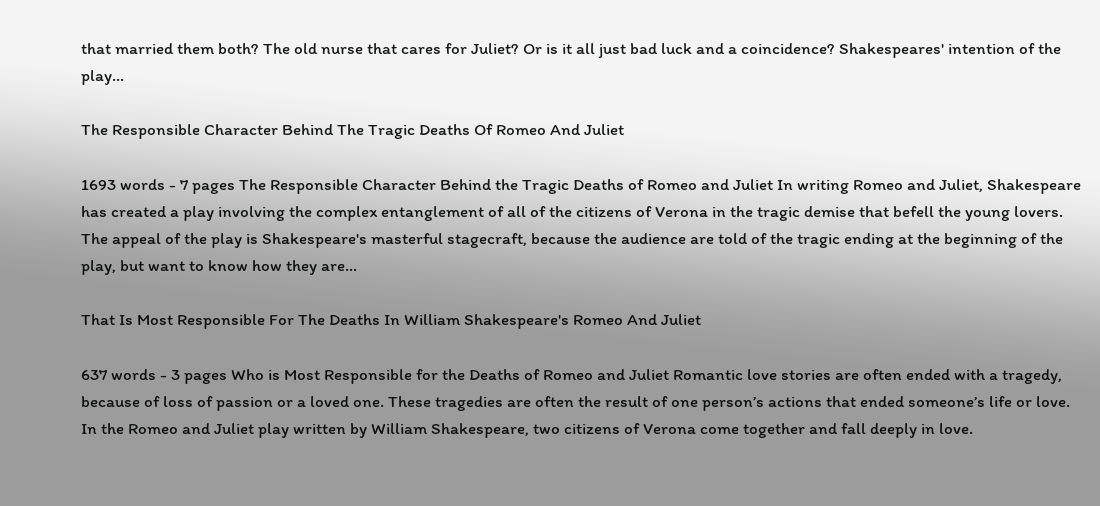that married them both? The old nurse that cares for Juliet? Or is it all just bad luck and a coincidence? Shakespeares' intention of the play...

The Responsible Character Behind The Tragic Deaths Of Romeo And Juliet

1693 words - 7 pages The Responsible Character Behind the Tragic Deaths of Romeo and Juliet In writing Romeo and Juliet, Shakespeare has created a play involving the complex entanglement of all of the citizens of Verona in the tragic demise that befell the young lovers. The appeal of the play is Shakespeare's masterful stagecraft, because the audience are told of the tragic ending at the beginning of the play, but want to know how they are...

That Is Most Responsible For The Deaths In William Shakespeare's Romeo And Juliet

637 words - 3 pages Who is Most Responsible for the Deaths of Romeo and Juliet Romantic love stories are often ended with a tragedy, because of loss of passion or a loved one. These tragedies are often the result of one person’s actions that ended someone’s life or love. In the Romeo and Juliet play written by William Shakespeare, two citizens of Verona come together and fall deeply in love.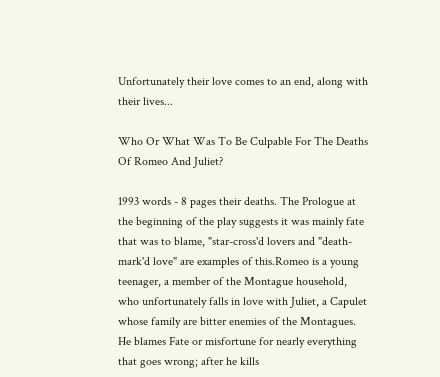Unfortunately their love comes to an end, along with their lives...

Who Or What Was To Be Culpable For The Deaths Of Romeo And Juliet?

1993 words - 8 pages their deaths. The Prologue at the beginning of the play suggests it was mainly fate that was to blame, "star-cross'd lovers and "death-mark'd love" are examples of this.Romeo is a young teenager, a member of the Montague household, who unfortunately falls in love with Juliet, a Capulet whose family are bitter enemies of the Montagues. He blames Fate or misfortune for nearly everything that goes wrong; after he kills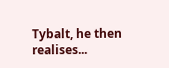Tybalt, he then realises...